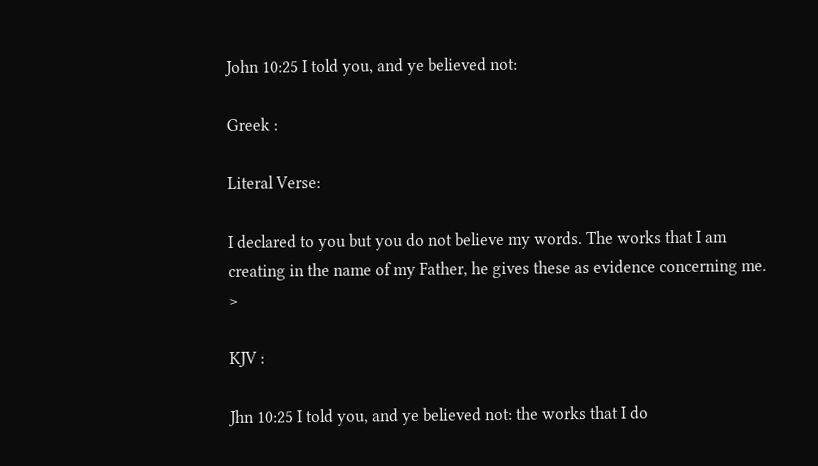John 10:25 I told you, and ye believed not:

Greek :

Literal Verse:

I declared to you but you do not believe my words. The works that I am creating in the name of my Father, he gives these as evidence concerning me. >

KJV :

Jhn 10:25 I told you, and ye believed not: the works that I do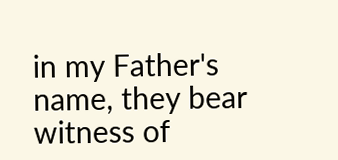in my Father's name, they bear witness of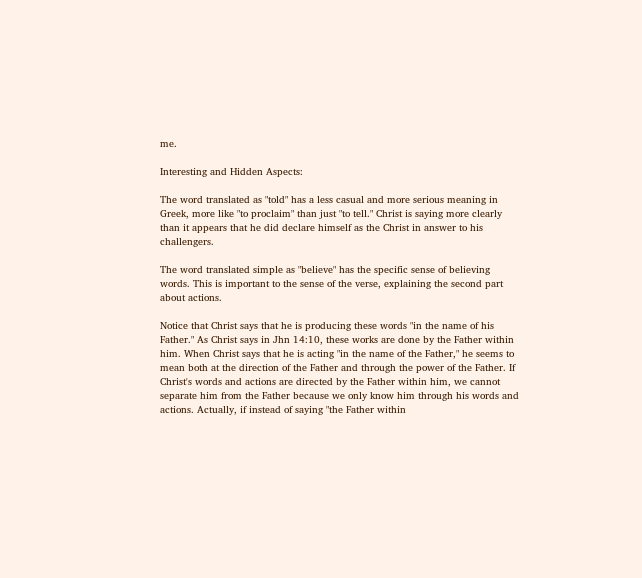me.

Interesting and Hidden Aspects:

The word translated as "told" has a less casual and more serious meaning in Greek, more like "to proclaim" than just "to tell." Christ is saying more clearly than it appears that he did declare himself as the Christ in answer to his challengers.

The word translated simple as "believe" has the specific sense of believing words. This is important to the sense of the verse, explaining the second part about actions.

Notice that Christ says that he is producing these words "in the name of his Father." As Christ says in Jhn 14:10, these works are done by the Father within him. When Christ says that he is acting "in the name of the Father," he seems to mean both at the direction of the Father and through the power of the Father. If Christ's words and actions are directed by the Father within him, we cannot separate him from the Father because we only know him through his words and actions. Actually, if instead of saying "the Father within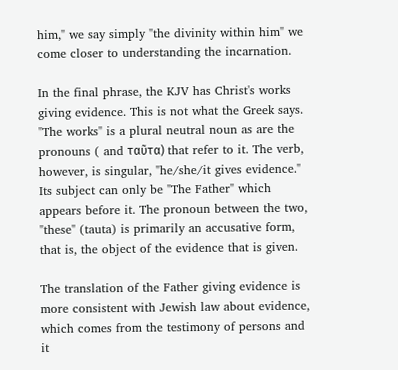him," we say simply "the divinity within him" we come closer to understanding the incarnation.

In the final phrase, the KJV has Christ's works giving evidence. This is not what the Greek says. "The works" is a plural neutral noun as are the pronouns ( and ταῦτα) that refer to it. The verb, however, is singular, "he/she/it gives evidence." Its subject can only be "The Father" which appears before it. The pronoun between the two, "these" (tauta) is primarily an accusative form, that is, the object of the evidence that is given.

The translation of the Father giving evidence is more consistent with Jewish law about evidence, which comes from the testimony of persons and it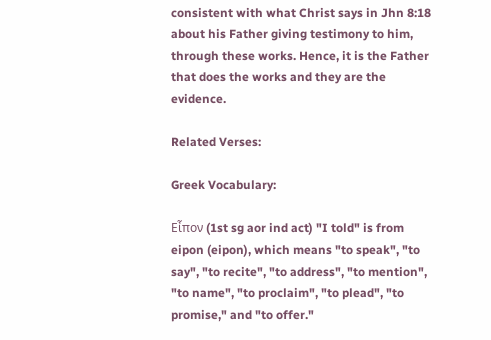consistent with what Christ says in Jhn 8:18 about his Father giving testimony to him, through these works. Hence, it is the Father that does the works and they are the evidence.

Related Verses:

Greek Vocabulary:

Εἶπον (1st sg aor ind act) "I told" is from eipon (eipon), which means "to speak", "to say", "to recite", "to address", "to mention", "to name", "to proclaim", "to plead", "to promise," and "to offer."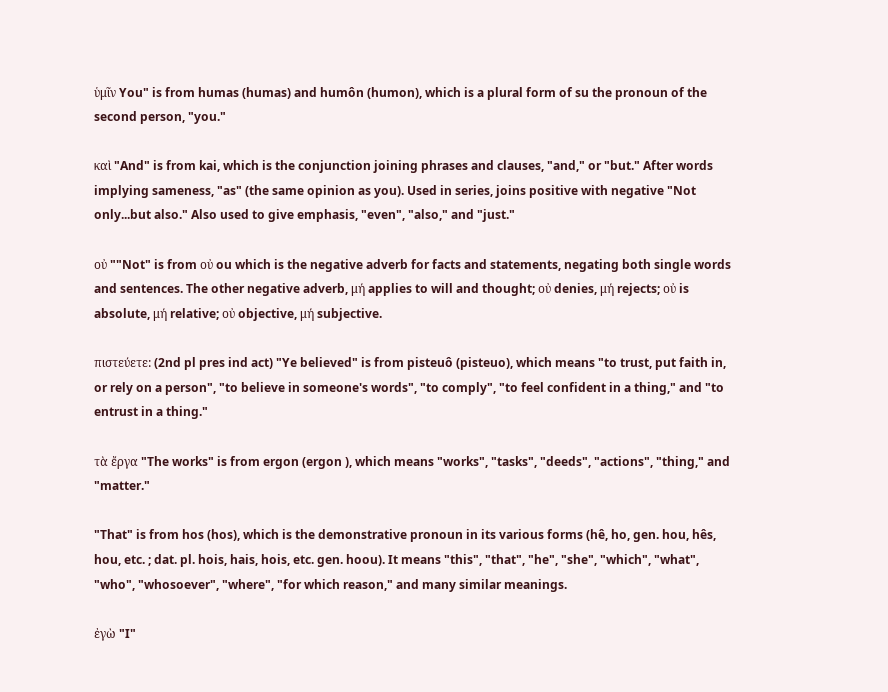ὑμῖν You" is from humas (humas) and humôn (humon), which is a plural form of su the pronoun of the second person, "you."

καὶ "And" is from kai, which is the conjunction joining phrases and clauses, "and," or "but." After words implying sameness, "as" (the same opinion as you). Used in series, joins positive with negative "Not only...but also." Also used to give emphasis, "even", "also," and "just."

οὐ ""Not" is from οὐ ou which is the negative adverb for facts and statements, negating both single words and sentences. The other negative adverb, μή applies to will and thought; οὐ denies, μή rejects; οὐ is absolute, μή relative; οὐ objective, μή subjective.

πιστεύετε: (2nd pl pres ind act) "Ye believed" is from pisteuô (pisteuo), which means "to trust, put faith in, or rely on a person", "to believe in someone's words", "to comply", "to feel confident in a thing," and "to entrust in a thing."

τὰ ἔργα "The works" is from ergon (ergon ), which means "works", "tasks", "deeds", "actions", "thing," and "matter."

"That" is from hos (hos), which is the demonstrative pronoun in its various forms (hê, ho, gen. hou, hês, hou, etc. ; dat. pl. hois, hais, hois, etc. gen. hoou). It means "this", "that", "he", "she", "which", "what", "who", "whosoever", "where", "for which reason," and many similar meanings.

ἐγὼ "I"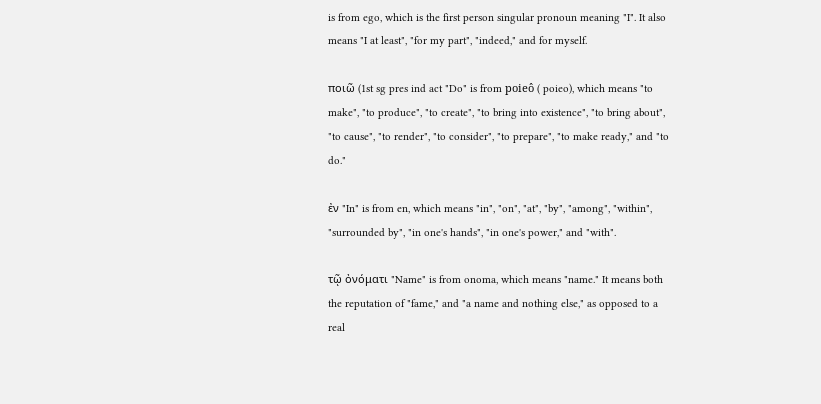is from ego, which is the first person singular pronoun meaning "I". It also means "I at least", "for my part", "indeed," and for myself.

ποιῶ (1st sg pres ind act "Do" is from poieô ( poieo), which means "to make", "to produce", "to create", "to bring into existence", "to bring about", "to cause", "to render", "to consider", "to prepare", "to make ready," and "to do."

ἐν "In" is from en, which means "in", "on", "at", "by", "among", "within", "surrounded by", "in one's hands", "in one's power," and "with".

τῷ ὀνόματι "Name" is from onoma, which means "name." It means both the reputation of "fame," and "a name and nothing else," as opposed to a real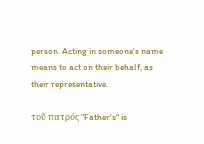person. Acting in someone's name means to act on their behalf, as their representative.

τοῦ πατρός "Father's" is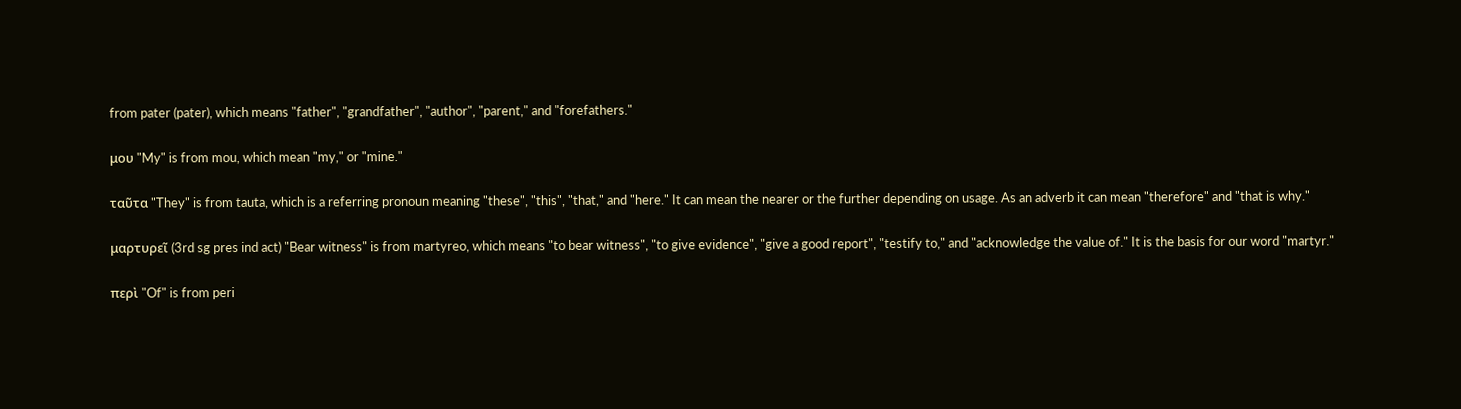from pater (pater), which means "father", "grandfather", "author", "parent," and "forefathers."

μου "My" is from mou, which mean "my," or "mine."

ταῦτα "They" is from tauta, which is a referring pronoun meaning "these", "this", "that," and "here." It can mean the nearer or the further depending on usage. As an adverb it can mean "therefore" and "that is why."

μαρτυρεῖ (3rd sg pres ind act) "Bear witness" is from martyreo, which means "to bear witness", "to give evidence", "give a good report", "testify to," and "acknowledge the value of." It is the basis for our word "martyr."

περὶ "Of" is from peri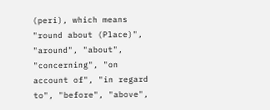(peri), which means "round about (Place)", "around", "about", "concerning", "on account of", "in regard to", "before", "above",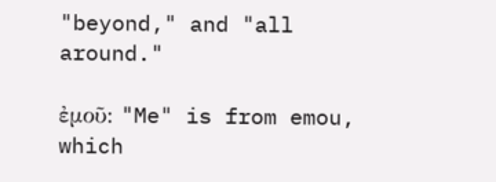"beyond," and "all around."

ἐμοῦ: "Me" is from emou, which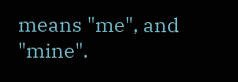means "me", and "mine".